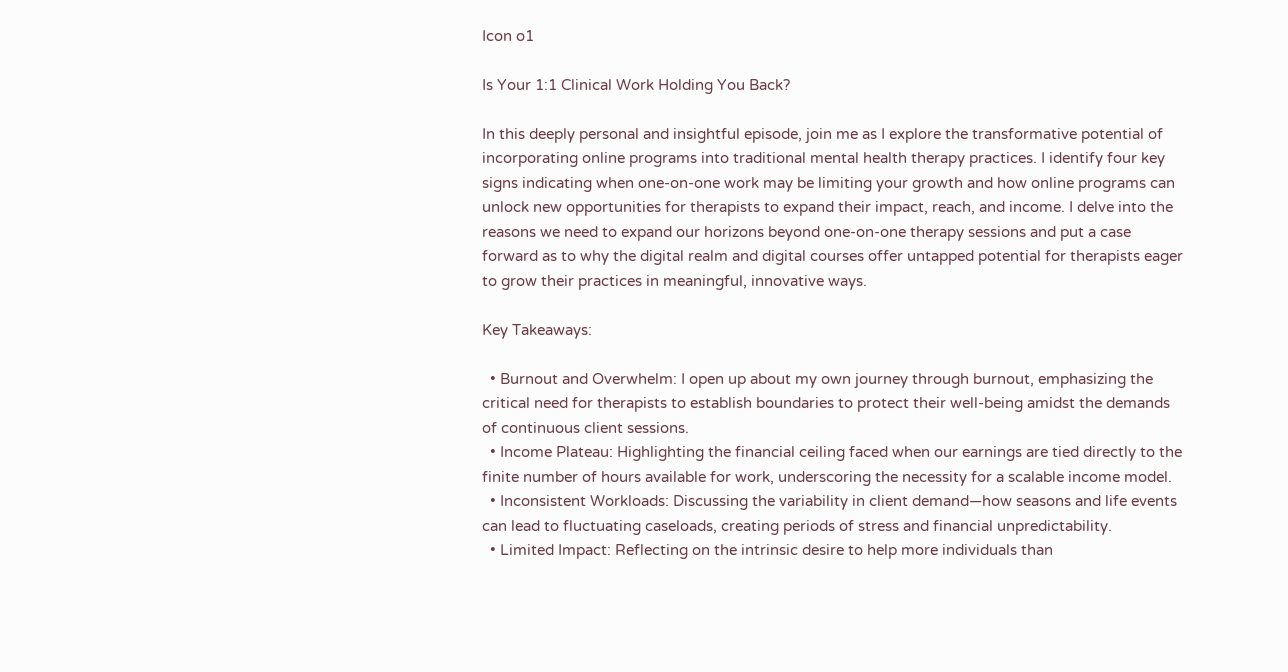Icon o1

Is Your 1:1 Clinical Work Holding You Back?

In this deeply personal and insightful episode, join me as I explore the transformative potential of incorporating online programs into traditional mental health therapy practices. I identify four key signs indicating when one-on-one work may be limiting your growth and how online programs can unlock new opportunities for therapists to expand their impact, reach, and income. I delve into the reasons we need to expand our horizons beyond one-on-one therapy sessions and put a case forward as to why the digital realm and digital courses offer untapped potential for therapists eager to grow their practices in meaningful, innovative ways.

Key Takeaways:

  • Burnout and Overwhelm: I open up about my own journey through burnout, emphasizing the critical need for therapists to establish boundaries to protect their well-being amidst the demands of continuous client sessions.
  • Income Plateau: Highlighting the financial ceiling faced when our earnings are tied directly to the finite number of hours available for work, underscoring the necessity for a scalable income model.
  • Inconsistent Workloads: Discussing the variability in client demand—how seasons and life events can lead to fluctuating caseloads, creating periods of stress and financial unpredictability.
  • Limited Impact: Reflecting on the intrinsic desire to help more individuals than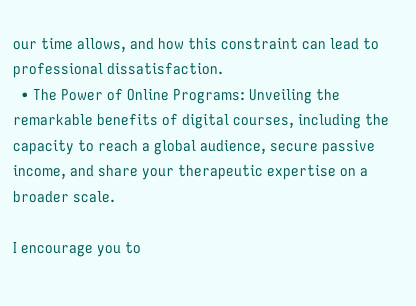our time allows, and how this constraint can lead to professional dissatisfaction.
  • The Power of Online Programs: Unveiling the remarkable benefits of digital courses, including the capacity to reach a global audience, secure passive income, and share your therapeutic expertise on a broader scale.

I encourage you to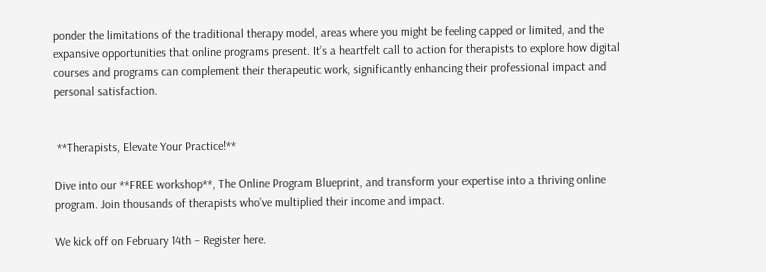ponder the limitations of the traditional therapy model, areas where you might be feeling capped or limited, and the expansive opportunities that online programs present. It’s a heartfelt call to action for therapists to explore how digital courses and programs can complement their therapeutic work, significantly enhancing their professional impact and personal satisfaction.


 **Therapists, Elevate Your Practice!**

Dive into our **FREE workshop**, The Online Program Blueprint, and transform your expertise into a thriving online program. Join thousands of therapists who’ve multiplied their income and impact.

We kick off on February 14th – Register here.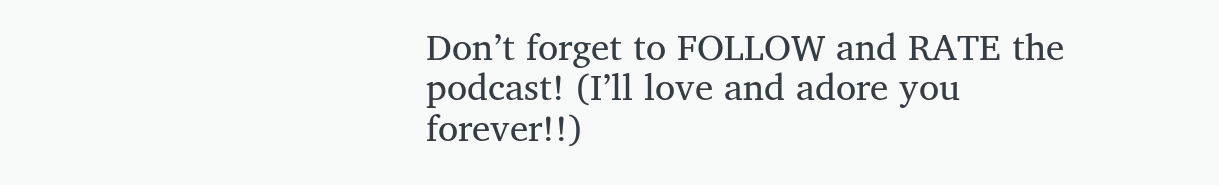Don’t forget to FOLLOW and RATE the podcast! (I’ll love and adore you forever!!)